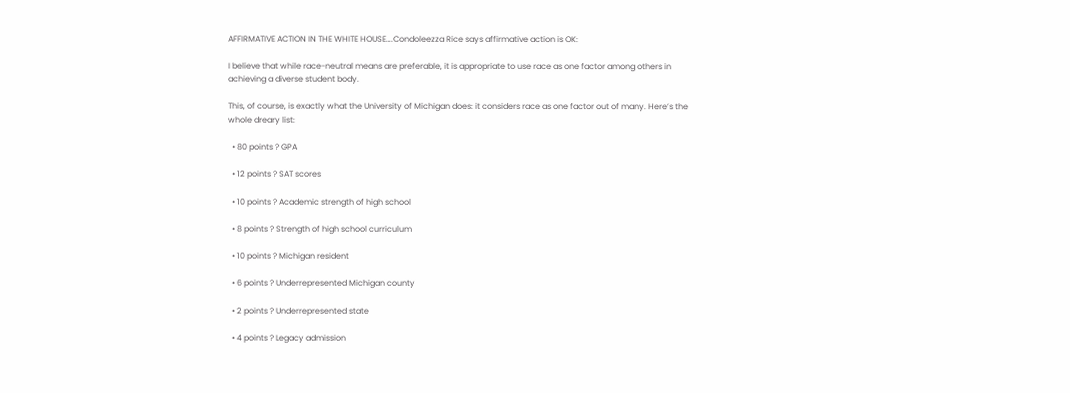AFFIRMATIVE ACTION IN THE WHITE HOUSE….Condoleezza Rice says affirmative action is OK:

I believe that while race-neutral means are preferable, it is appropriate to use race as one factor among others in achieving a diverse student body.

This, of course, is exactly what the University of Michigan does: it considers race as one factor out of many. Here’s the whole dreary list:

  • 80 points ? GPA

  • 12 points ? SAT scores

  • 10 points ? Academic strength of high school

  • 8 points ? Strength of high school curriculum

  • 10 points ? Michigan resident

  • 6 points ? Underrepresented Michigan county

  • 2 points ? Underrepresented state

  • 4 points ? Legacy admission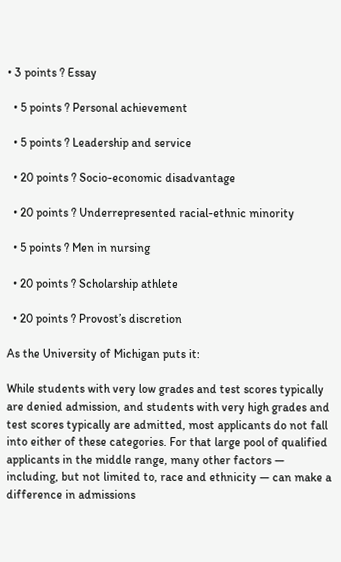• 3 points ? Essay

  • 5 points ? Personal achievement

  • 5 points ? Leadership and service

  • 20 points ? Socio-economic disadvantage

  • 20 points ? Underrepresented racial-ethnic minority

  • 5 points ? Men in nursing

  • 20 points ? Scholarship athlete

  • 20 points ? Provost’s discretion

As the University of Michigan puts it:

While students with very low grades and test scores typically are denied admission, and students with very high grades and test scores typically are admitted, most applicants do not fall into either of these categories. For that large pool of qualified applicants in the middle range, many other factors — including, but not limited to, race and ethnicity — can make a difference in admissions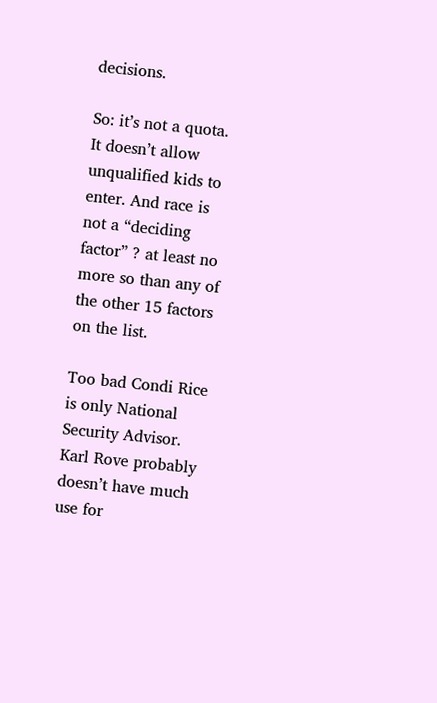decisions.

So: it’s not a quota. It doesn’t allow unqualified kids to enter. And race is not a “deciding factor” ? at least no more so than any of the other 15 factors on the list.

Too bad Condi Rice is only National Security Advisor. Karl Rove probably doesn’t have much use for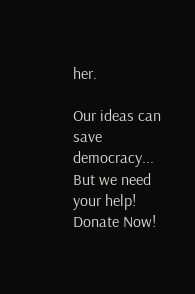her.

Our ideas can save democracy... But we need your help! Donate Now!